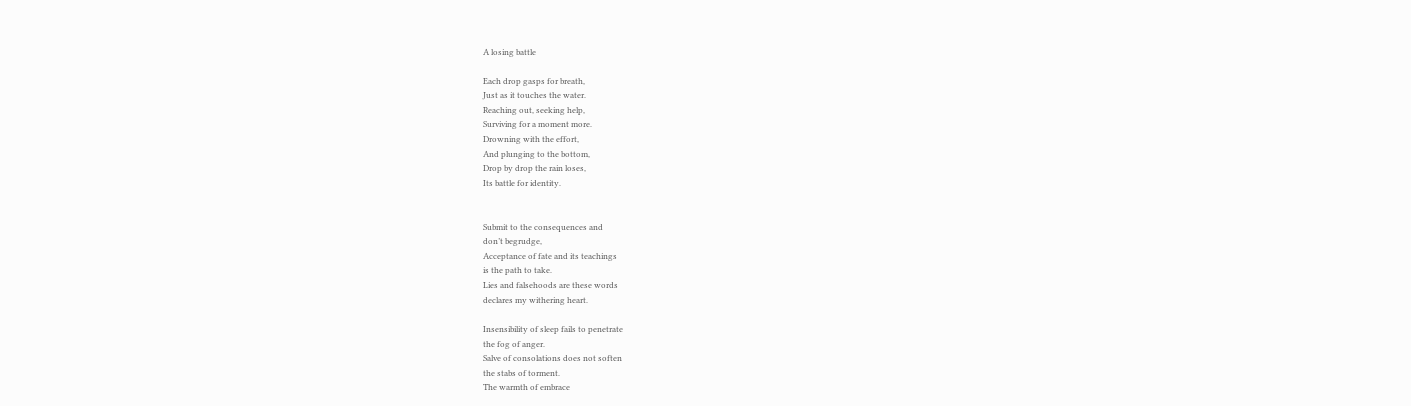A losing battle

Each drop gasps for breath,
Just as it touches the water.
Reaching out, seeking help,
Surviving for a moment more.
Drowning with the effort,
And plunging to the bottom,
Drop by drop the rain loses,
Its battle for identity.


Submit to the consequences and
don’t begrudge,
Acceptance of fate and its teachings
is the path to take.
Lies and falsehoods are these words
declares my withering heart.

Insensibility of sleep fails to penetrate
the fog of anger.
Salve of consolations does not soften
the stabs of torment.
The warmth of embrace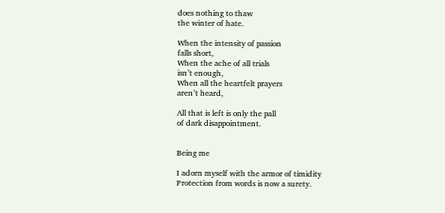does nothing to thaw
the winter of hate.

When the intensity of passion
falls short,
When the ache of all trials
isn’t enough,
When all the heartfelt prayers
aren’t heard,

All that is left is only the pall
of dark disappointment.


Being me

I adorn myself with the armor of timidity
Protection from words is now a surety.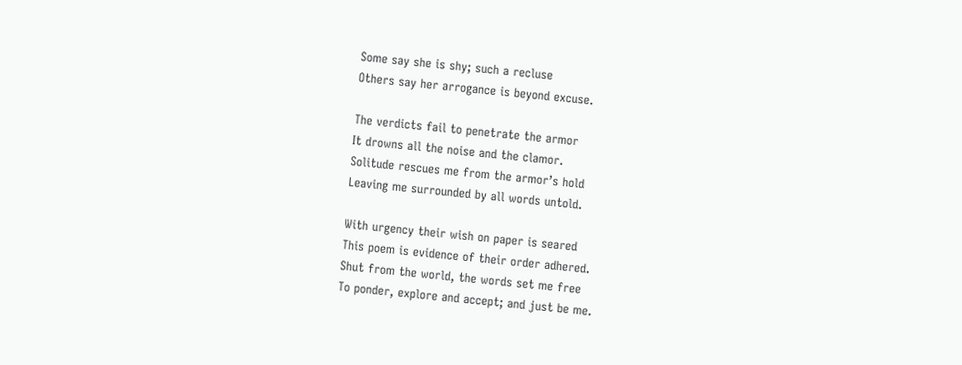Some say she is shy; such a recluse
Others say her arrogance is beyond excuse.

The verdicts fail to penetrate the armor
It drowns all the noise and the clamor.
Solitude rescues me from the armor’s hold
Leaving me surrounded by all words untold.

With urgency their wish on paper is seared
This poem is evidence of their order adhered.
Shut from the world, the words set me free
To ponder, explore and accept; and just be me.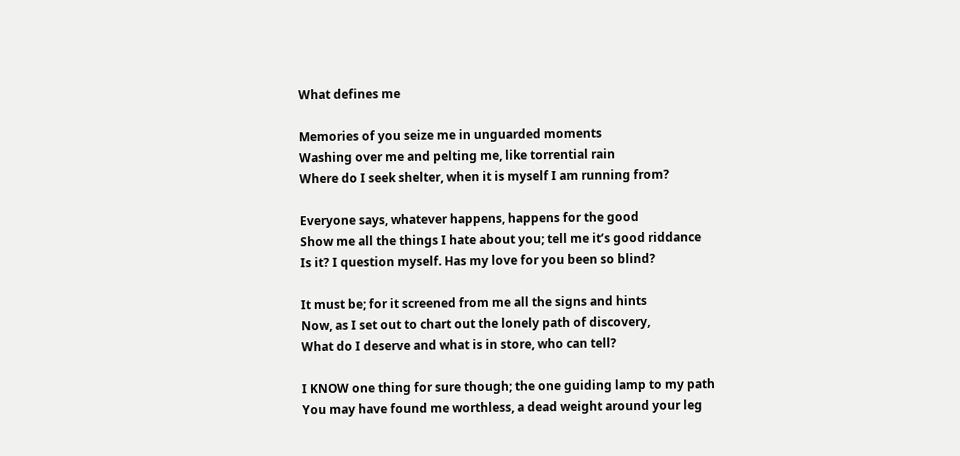What defines me

Memories of you seize me in unguarded moments
Washing over me and pelting me, like torrential rain
Where do I seek shelter, when it is myself I am running from?

Everyone says, whatever happens, happens for the good
Show me all the things I hate about you; tell me it’s good riddance
Is it? I question myself. Has my love for you been so blind?

It must be; for it screened from me all the signs and hints
Now, as I set out to chart out the lonely path of discovery,
What do I deserve and what is in store, who can tell?

I KNOW one thing for sure though; the one guiding lamp to my path
You may have found me worthless, a dead weight around your leg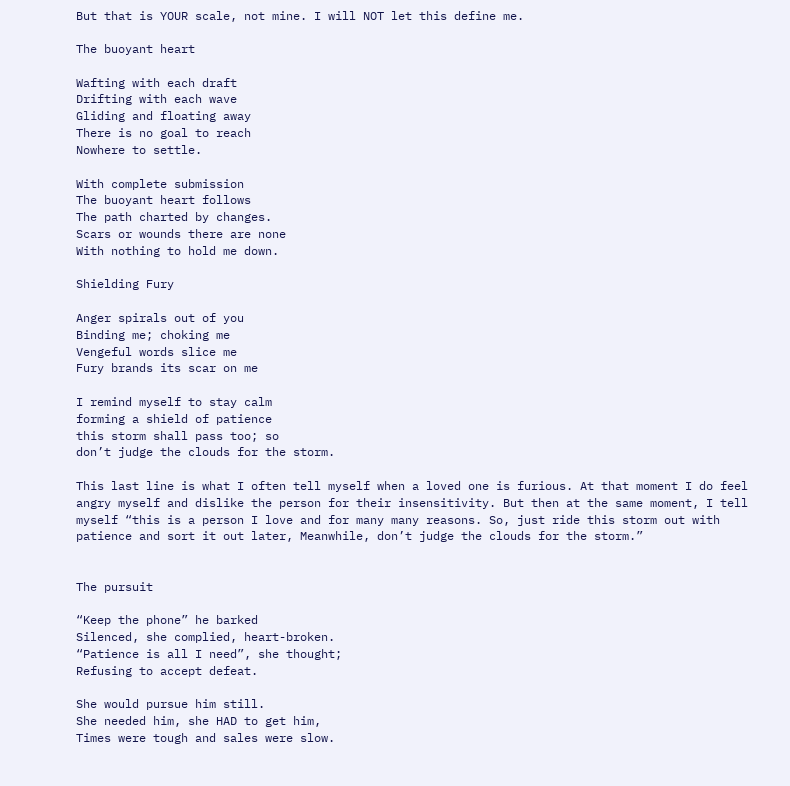But that is YOUR scale, not mine. I will NOT let this define me.

The buoyant heart

Wafting with each draft
Drifting with each wave
Gliding and floating away
There is no goal to reach
Nowhere to settle.

With complete submission
The buoyant heart follows
The path charted by changes.
Scars or wounds there are none
With nothing to hold me down.

Shielding Fury

Anger spirals out of you
Binding me; choking me
Vengeful words slice me
Fury brands its scar on me

I remind myself to stay calm
forming a shield of patience
this storm shall pass too; so
don’t judge the clouds for the storm.

This last line is what I often tell myself when a loved one is furious. At that moment I do feel angry myself and dislike the person for their insensitivity. But then at the same moment, I tell myself “this is a person I love and for many many reasons. So, just ride this storm out with patience and sort it out later, Meanwhile, don’t judge the clouds for the storm.”


The pursuit

“Keep the phone” he barked
Silenced, she complied, heart-broken.
“Patience is all I need”, she thought;
Refusing to accept defeat.

She would pursue him still.
She needed him, she HAD to get him,
Times were tough and sales were slow.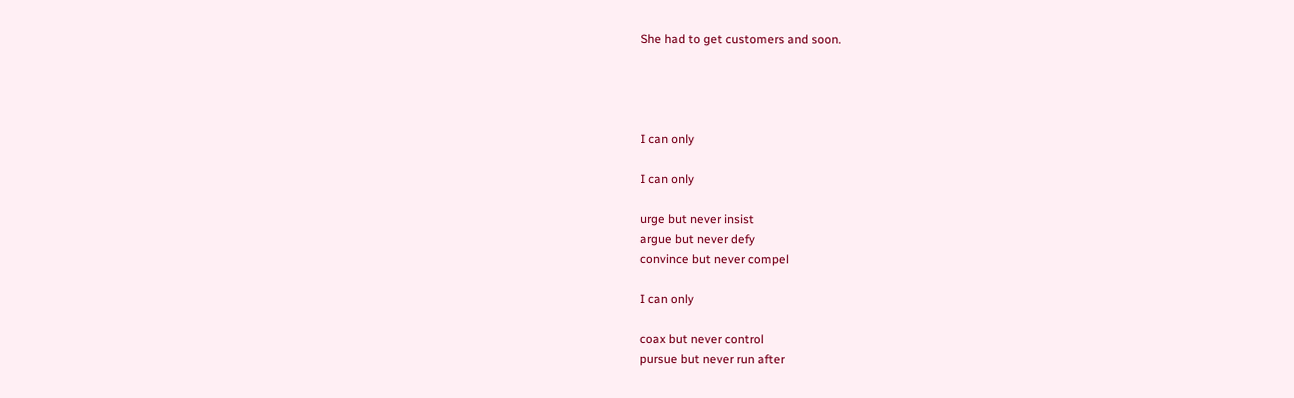She had to get customers and soon.




I can only

I can only

urge but never insist
argue but never defy
convince but never compel

I can only

coax but never control
pursue but never run after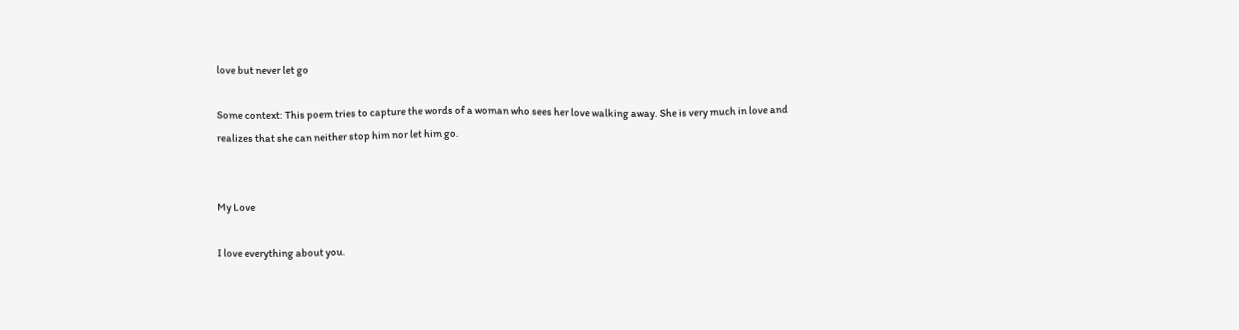love but never let go

Some context: This poem tries to capture the words of a woman who sees her love walking away. She is very much in love and realizes that she can neither stop him nor let him go.


My Love

I love everything about you.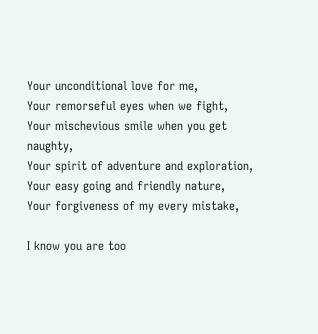Your unconditional love for me,
Your remorseful eyes when we fight,
Your mischevious smile when you get naughty,
Your spirit of adventure and exploration,
Your easy going and friendly nature,
Your forgiveness of my every mistake,

I know you are too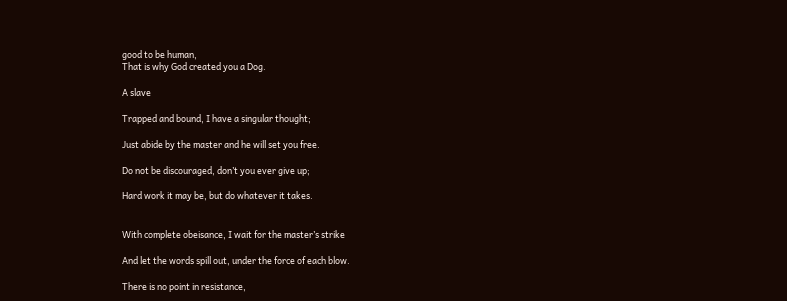good to be human,
That is why God created you a Dog.

A slave

Trapped and bound, I have a singular thought;

Just abide by the master and he will set you free.

Do not be discouraged, don’t you ever give up;

Hard work it may be, but do whatever it takes.


With complete obeisance, I wait for the master’s strike

And let the words spill out, under the force of each blow.

There is no point in resistance,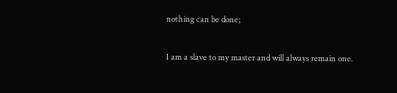nothing can be done;

I am a slave to my master and will always remain one.